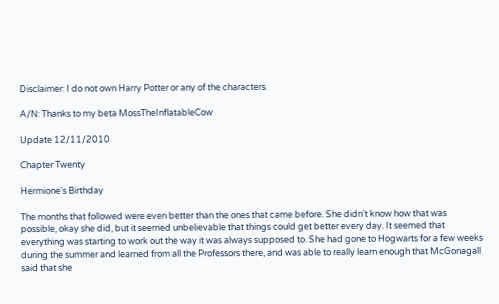Disclaimer: I do not own Harry Potter or any of the characters.

A/N: Thanks to my beta MossTheInflatableCow

Update 12/11/2010

Chapter Twenty

Hermione's Birthday

The months that followed were even better than the ones that came before. She didn't know how that was possible, okay she did, but it seemed unbelievable that things could get better every day. It seemed that everything was starting to work out the way it was always supposed to. She had gone to Hogwarts for a few weeks during the summer and learned from all the Professors there, and was able to really learn enough that McGonagall said that she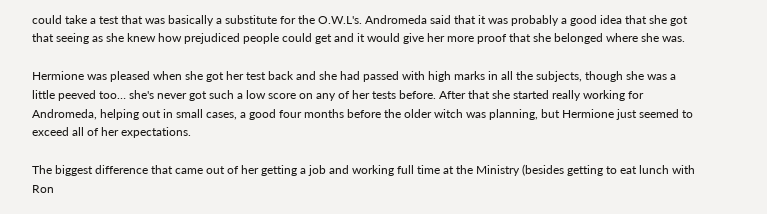could take a test that was basically a substitute for the O.W.L's. Andromeda said that it was probably a good idea that she got that seeing as she knew how prejudiced people could get and it would give her more proof that she belonged where she was.

Hermione was pleased when she got her test back and she had passed with high marks in all the subjects, though she was a little peeved too… she's never got such a low score on any of her tests before. After that she started really working for Andromeda, helping out in small cases, a good four months before the older witch was planning, but Hermione just seemed to exceed all of her expectations.

The biggest difference that came out of her getting a job and working full time at the Ministry (besides getting to eat lunch with Ron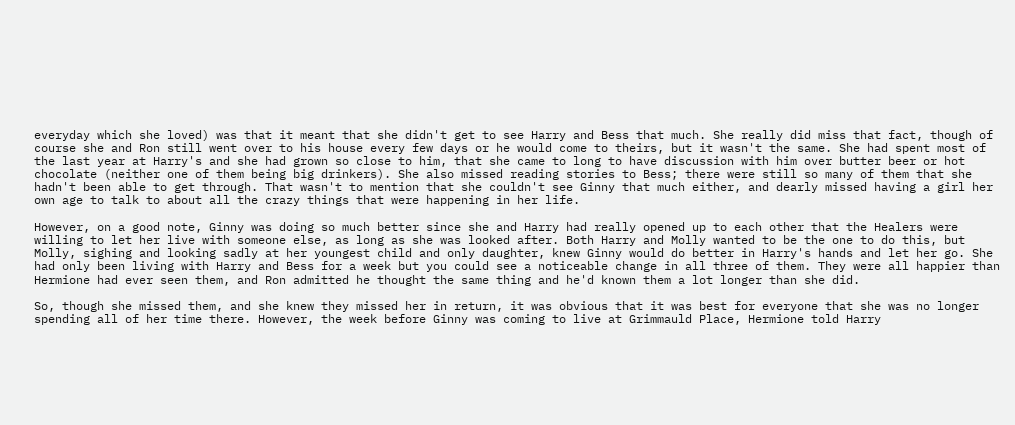everyday which she loved) was that it meant that she didn't get to see Harry and Bess that much. She really did miss that fact, though of course she and Ron still went over to his house every few days or he would come to theirs, but it wasn't the same. She had spent most of the last year at Harry's and she had grown so close to him, that she came to long to have discussion with him over butter beer or hot chocolate (neither one of them being big drinkers). She also missed reading stories to Bess; there were still so many of them that she hadn't been able to get through. That wasn't to mention that she couldn't see Ginny that much either, and dearly missed having a girl her own age to talk to about all the crazy things that were happening in her life.

However, on a good note, Ginny was doing so much better since she and Harry had really opened up to each other that the Healers were willing to let her live with someone else, as long as she was looked after. Both Harry and Molly wanted to be the one to do this, but Molly, sighing and looking sadly at her youngest child and only daughter, knew Ginny would do better in Harry's hands and let her go. She had only been living with Harry and Bess for a week but you could see a noticeable change in all three of them. They were all happier than Hermione had ever seen them, and Ron admitted he thought the same thing and he'd known them a lot longer than she did.

So, though she missed them, and she knew they missed her in return, it was obvious that it was best for everyone that she was no longer spending all of her time there. However, the week before Ginny was coming to live at Grimmauld Place, Hermione told Harry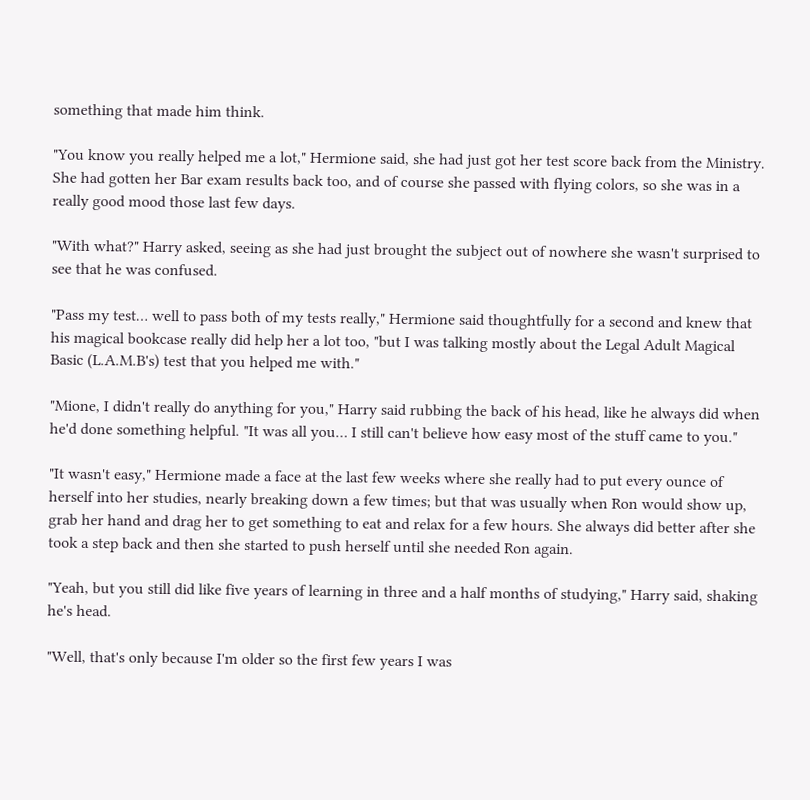something that made him think.

"You know you really helped me a lot," Hermione said, she had just got her test score back from the Ministry. She had gotten her Bar exam results back too, and of course she passed with flying colors, so she was in a really good mood those last few days.

"With what?" Harry asked, seeing as she had just brought the subject out of nowhere she wasn't surprised to see that he was confused.

"Pass my test… well to pass both of my tests really," Hermione said thoughtfully for a second and knew that his magical bookcase really did help her a lot too, "but I was talking mostly about the Legal Adult Magical Basic (L.A.M.B's) test that you helped me with."

"Mione, I didn't really do anything for you," Harry said rubbing the back of his head, like he always did when he'd done something helpful. "It was all you… I still can't believe how easy most of the stuff came to you."

"It wasn't easy," Hermione made a face at the last few weeks where she really had to put every ounce of herself into her studies, nearly breaking down a few times; but that was usually when Ron would show up, grab her hand and drag her to get something to eat and relax for a few hours. She always did better after she took a step back and then she started to push herself until she needed Ron again.

"Yeah, but you still did like five years of learning in three and a half months of studying," Harry said, shaking he's head.

"Well, that's only because I'm older so the first few years I was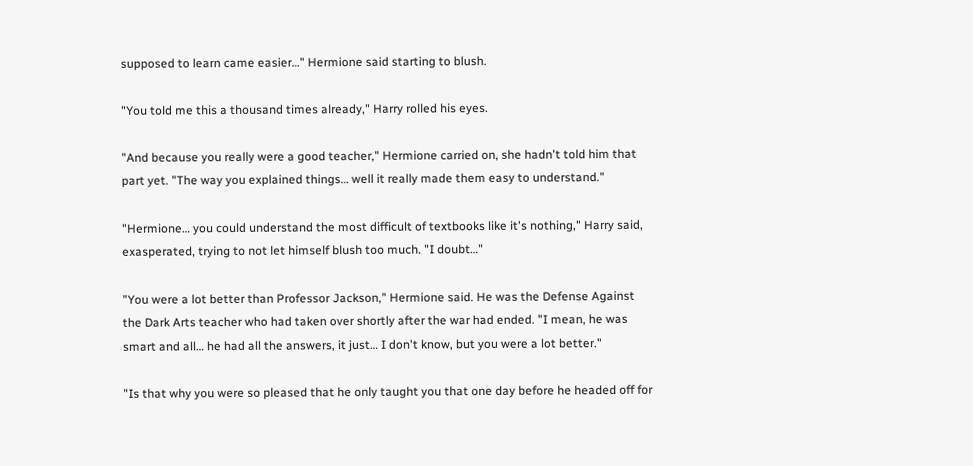supposed to learn came easier…" Hermione said starting to blush.

"You told me this a thousand times already," Harry rolled his eyes.

"And because you really were a good teacher," Hermione carried on, she hadn't told him that part yet. "The way you explained things… well it really made them easy to understand."

"Hermione… you could understand the most difficult of textbooks like it's nothing," Harry said, exasperated, trying to not let himself blush too much. "I doubt…"

"You were a lot better than Professor Jackson," Hermione said. He was the Defense Against the Dark Arts teacher who had taken over shortly after the war had ended. "I mean, he was smart and all… he had all the answers, it just… I don't know, but you were a lot better."

"Is that why you were so pleased that he only taught you that one day before he headed off for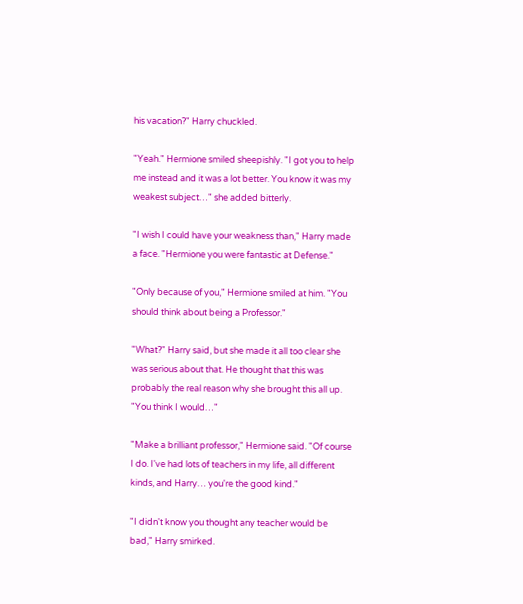his vacation?" Harry chuckled.

"Yeah." Hermione smiled sheepishly. "I got you to help me instead and it was a lot better. You know it was my weakest subject…" she added bitterly.

"I wish I could have your weakness than," Harry made a face. "Hermione you were fantastic at Defense."

"Only because of you," Hermione smiled at him. "You should think about being a Professor."

"What?" Harry said, but she made it all too clear she was serious about that. He thought that this was probably the real reason why she brought this all up. "You think I would…"

"Make a brilliant professor," Hermione said. "Of course I do. I've had lots of teachers in my life, all different kinds, and Harry… you're the good kind."

"I didn't know you thought any teacher would be bad," Harry smirked.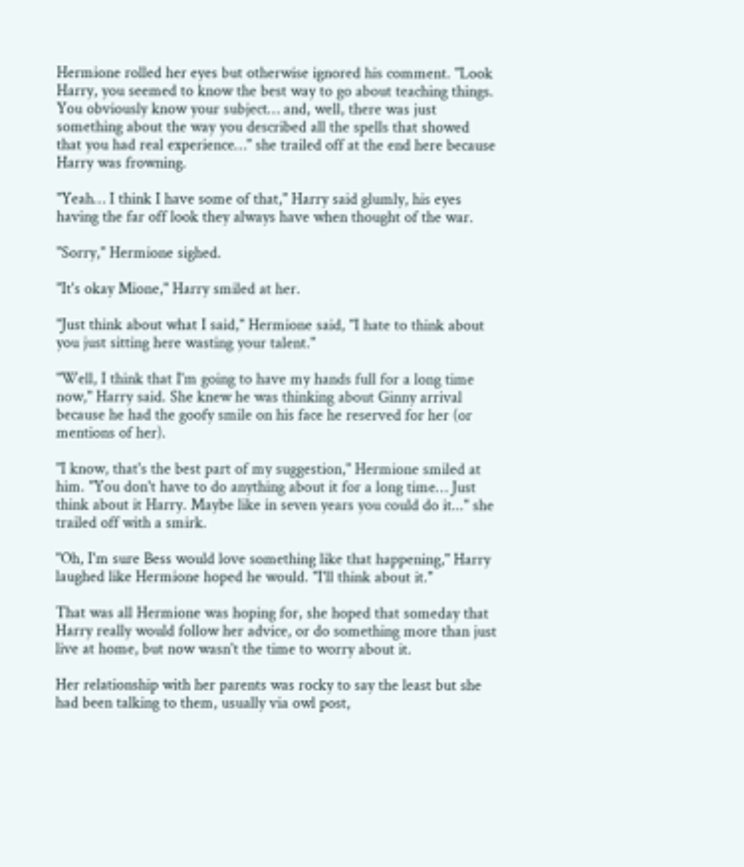Hermione rolled her eyes but otherwise ignored his comment. "Look Harry, you seemed to know the best way to go about teaching things. You obviously know your subject… and, well, there was just something about the way you described all the spells that showed that you had real experience…" she trailed off at the end here because Harry was frowning.

"Yeah… I think I have some of that," Harry said glumly, his eyes having the far off look they always have when thought of the war.

"Sorry," Hermione sighed.

"It's okay Mione," Harry smiled at her.

"Just think about what I said," Hermione said, "I hate to think about you just sitting here wasting your talent."

"Well, I think that I'm going to have my hands full for a long time now," Harry said. She knew he was thinking about Ginny arrival because he had the goofy smile on his face he reserved for her (or mentions of her).

"I know, that's the best part of my suggestion," Hermione smiled at him. "You don't have to do anything about it for a long time… Just think about it Harry. Maybe like in seven years you could do it..." she trailed off with a smirk.

"Oh, I'm sure Bess would love something like that happening," Harry laughed like Hermione hoped he would. "I'll think about it."

That was all Hermione was hoping for, she hoped that someday that Harry really would follow her advice, or do something more than just live at home, but now wasn't the time to worry about it.

Her relationship with her parents was rocky to say the least but she had been talking to them, usually via owl post,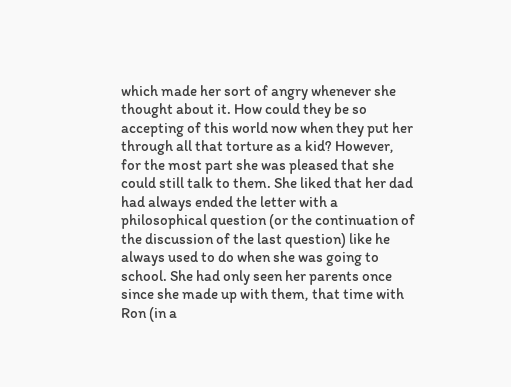which made her sort of angry whenever she thought about it. How could they be so accepting of this world now when they put her through all that torture as a kid? However, for the most part she was pleased that she could still talk to them. She liked that her dad had always ended the letter with a philosophical question (or the continuation of the discussion of the last question) like he always used to do when she was going to school. She had only seen her parents once since she made up with them, that time with Ron (in a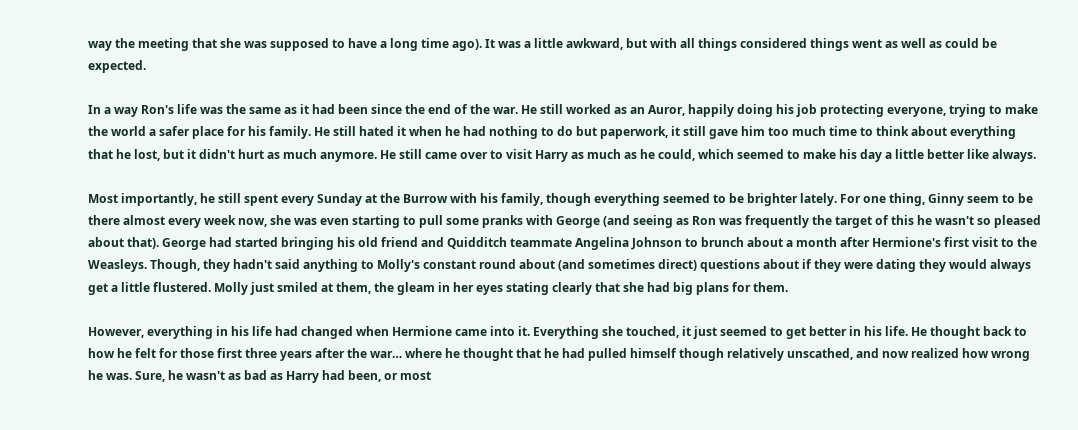way the meeting that she was supposed to have a long time ago). It was a little awkward, but with all things considered things went as well as could be expected.

In a way Ron's life was the same as it had been since the end of the war. He still worked as an Auror, happily doing his job protecting everyone, trying to make the world a safer place for his family. He still hated it when he had nothing to do but paperwork, it still gave him too much time to think about everything that he lost, but it didn't hurt as much anymore. He still came over to visit Harry as much as he could, which seemed to make his day a little better like always.

Most importantly, he still spent every Sunday at the Burrow with his family, though everything seemed to be brighter lately. For one thing, Ginny seem to be there almost every week now, she was even starting to pull some pranks with George (and seeing as Ron was frequently the target of this he wasn't so pleased about that). George had started bringing his old friend and Quidditch teammate Angelina Johnson to brunch about a month after Hermione's first visit to the Weasleys. Though, they hadn't said anything to Molly's constant round about (and sometimes direct) questions about if they were dating they would always get a little flustered. Molly just smiled at them, the gleam in her eyes stating clearly that she had big plans for them.

However, everything in his life had changed when Hermione came into it. Everything she touched, it just seemed to get better in his life. He thought back to how he felt for those first three years after the war… where he thought that he had pulled himself though relatively unscathed, and now realized how wrong he was. Sure, he wasn't as bad as Harry had been, or most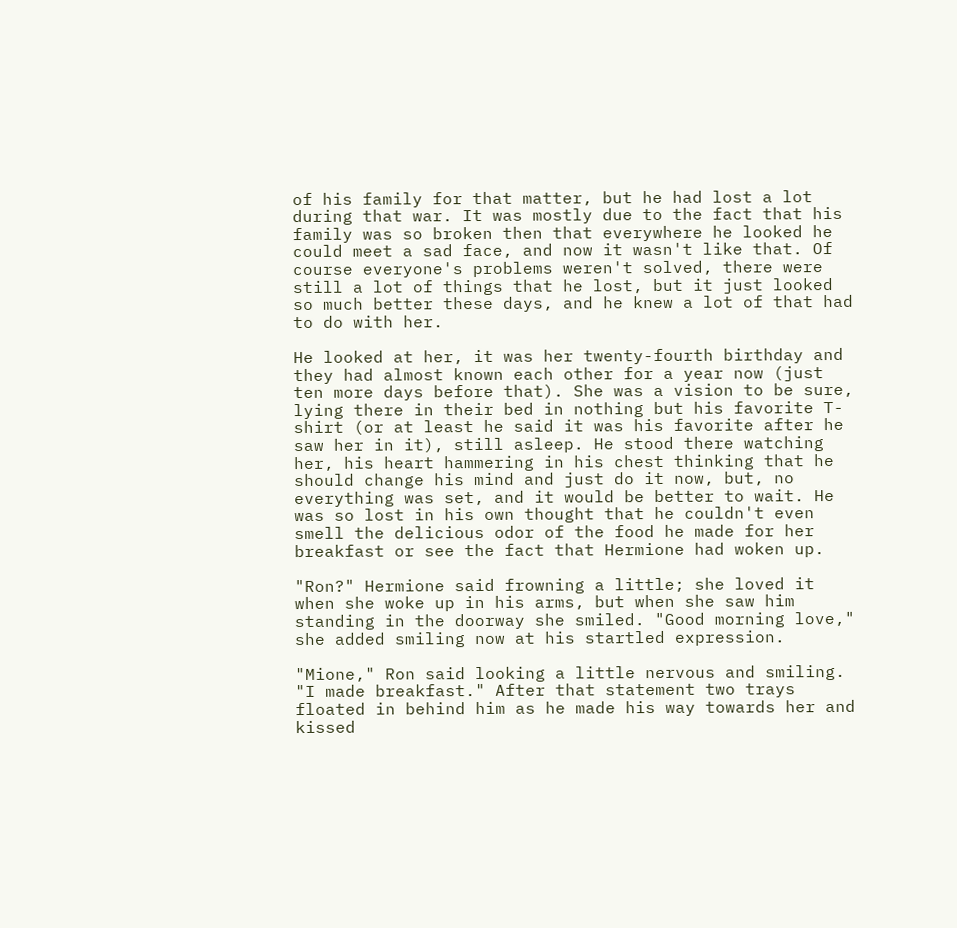of his family for that matter, but he had lost a lot during that war. It was mostly due to the fact that his family was so broken then that everywhere he looked he could meet a sad face, and now it wasn't like that. Of course everyone's problems weren't solved, there were still a lot of things that he lost, but it just looked so much better these days, and he knew a lot of that had to do with her.

He looked at her, it was her twenty-fourth birthday and they had almost known each other for a year now (just ten more days before that). She was a vision to be sure, lying there in their bed in nothing but his favorite T-shirt (or at least he said it was his favorite after he saw her in it), still asleep. He stood there watching her, his heart hammering in his chest thinking that he should change his mind and just do it now, but, no everything was set, and it would be better to wait. He was so lost in his own thought that he couldn't even smell the delicious odor of the food he made for her breakfast or see the fact that Hermione had woken up.

"Ron?" Hermione said frowning a little; she loved it when she woke up in his arms, but when she saw him standing in the doorway she smiled. "Good morning love," she added smiling now at his startled expression.

"Mione," Ron said looking a little nervous and smiling. "I made breakfast." After that statement two trays floated in behind him as he made his way towards her and kissed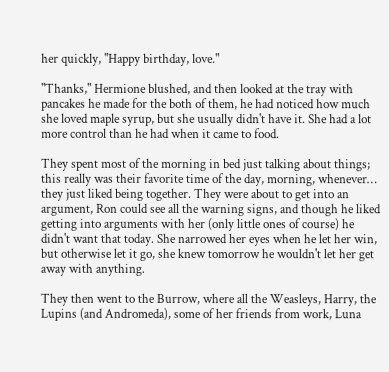her quickly, "Happy birthday, love."

"Thanks," Hermione blushed, and then looked at the tray with pancakes he made for the both of them, he had noticed how much she loved maple syrup, but she usually didn't have it. She had a lot more control than he had when it came to food.

They spent most of the morning in bed just talking about things; this really was their favorite time of the day, morning, whenever… they just liked being together. They were about to get into an argument, Ron could see all the warning signs, and though he liked getting into arguments with her (only little ones of course) he didn't want that today. She narrowed her eyes when he let her win, but otherwise let it go, she knew tomorrow he wouldn't let her get away with anything.

They then went to the Burrow, where all the Weasleys, Harry, the Lupins (and Andromeda), some of her friends from work, Luna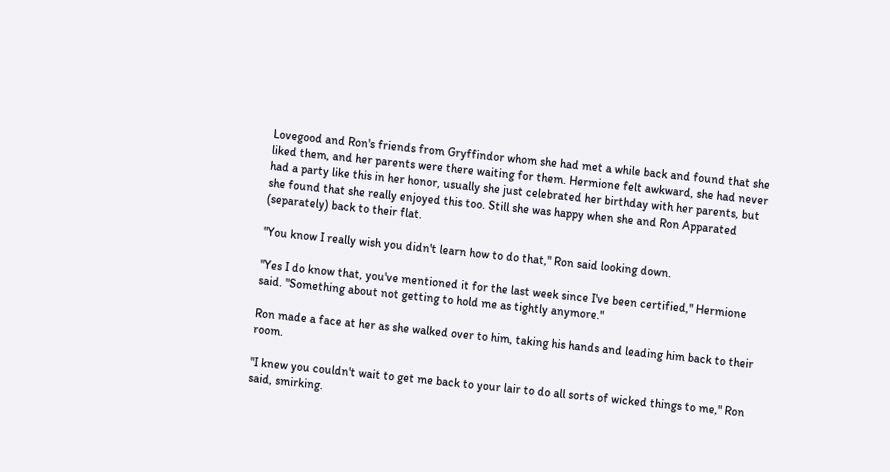Lovegood and Ron's friends from Gryffindor whom she had met a while back and found that she liked them, and her parents were there waiting for them. Hermione felt awkward, she had never had a party like this in her honor, usually she just celebrated her birthday with her parents, but she found that she really enjoyed this too. Still she was happy when she and Ron Apparated (separately) back to their flat.

"You know I really wish you didn't learn how to do that," Ron said looking down.

"Yes I do know that, you've mentioned it for the last week since I've been certified," Hermione said. "Something about not getting to hold me as tightly anymore."

Ron made a face at her as she walked over to him, taking his hands and leading him back to their room.

"I knew you couldn't wait to get me back to your lair to do all sorts of wicked things to me," Ron said, smirking.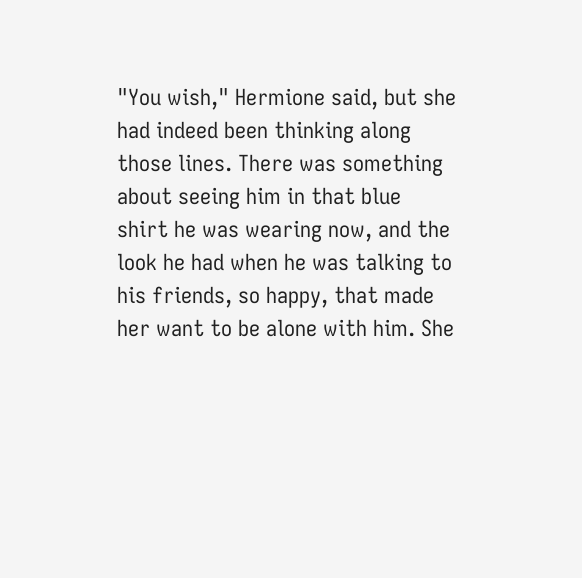"You wish," Hermione said, but she had indeed been thinking along those lines. There was something about seeing him in that blue shirt he was wearing now, and the look he had when he was talking to his friends, so happy, that made her want to be alone with him. She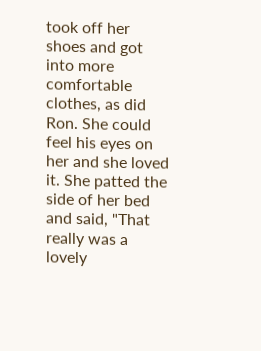took off her shoes and got into more comfortable clothes, as did Ron. She could feel his eyes on her and she loved it. She patted the side of her bed and said, "That really was a lovely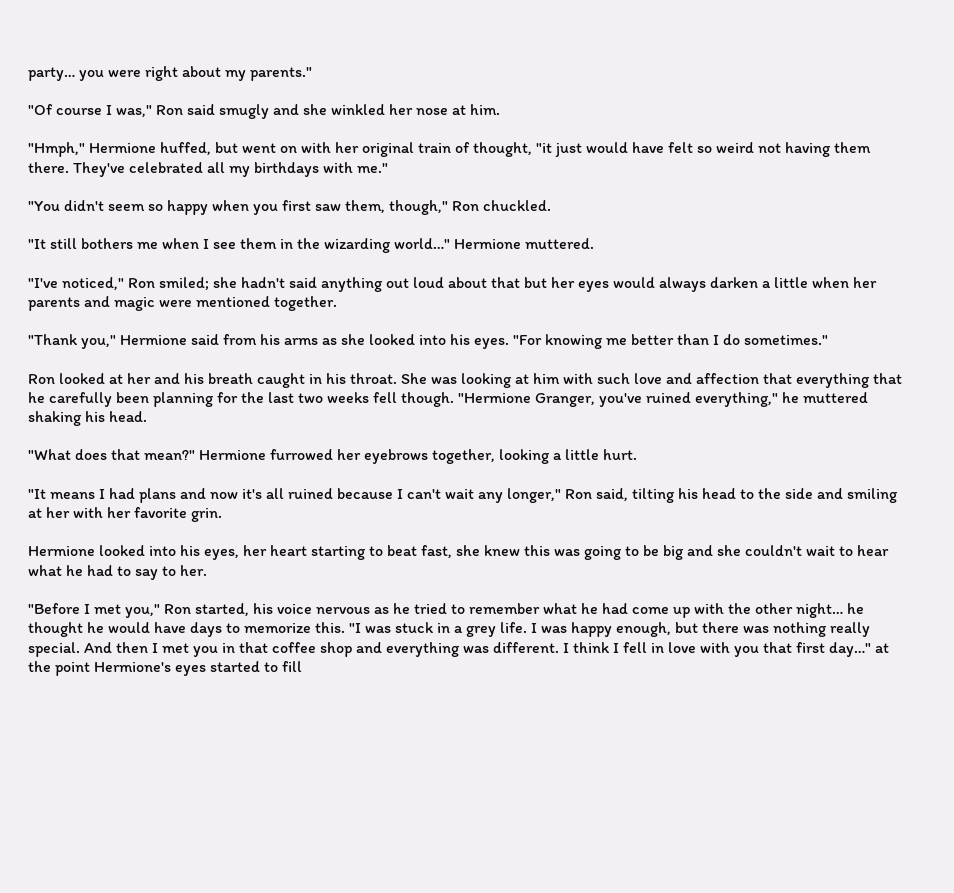party… you were right about my parents."

"Of course I was," Ron said smugly and she winkled her nose at him.

"Hmph," Hermione huffed, but went on with her original train of thought, "it just would have felt so weird not having them there. They've celebrated all my birthdays with me."

"You didn't seem so happy when you first saw them, though," Ron chuckled.

"It still bothers me when I see them in the wizarding world…" Hermione muttered.

"I've noticed," Ron smiled; she hadn't said anything out loud about that but her eyes would always darken a little when her parents and magic were mentioned together.

"Thank you," Hermione said from his arms as she looked into his eyes. "For knowing me better than I do sometimes."

Ron looked at her and his breath caught in his throat. She was looking at him with such love and affection that everything that he carefully been planning for the last two weeks fell though. "Hermione Granger, you've ruined everything," he muttered shaking his head.

"What does that mean?" Hermione furrowed her eyebrows together, looking a little hurt.

"It means I had plans and now it's all ruined because I can't wait any longer," Ron said, tilting his head to the side and smiling at her with her favorite grin.

Hermione looked into his eyes, her heart starting to beat fast, she knew this was going to be big and she couldn't wait to hear what he had to say to her.

"Before I met you," Ron started, his voice nervous as he tried to remember what he had come up with the other night… he thought he would have days to memorize this. "I was stuck in a grey life. I was happy enough, but there was nothing really special. And then I met you in that coffee shop and everything was different. I think I fell in love with you that first day…" at the point Hermione's eyes started to fill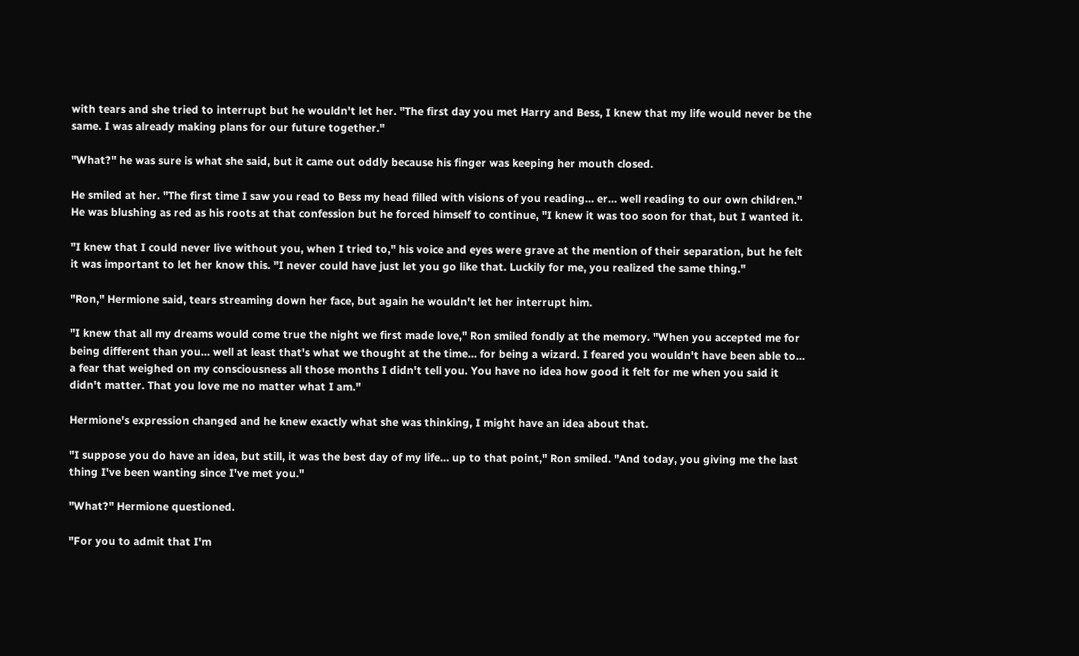with tears and she tried to interrupt but he wouldn't let her. "The first day you met Harry and Bess, I knew that my life would never be the same. I was already making plans for our future together."

"What?" he was sure is what she said, but it came out oddly because his finger was keeping her mouth closed.

He smiled at her. "The first time I saw you read to Bess my head filled with visions of you reading… er… well reading to our own children." He was blushing as red as his roots at that confession but he forced himself to continue, "I knew it was too soon for that, but I wanted it.

"I knew that I could never live without you, when I tried to," his voice and eyes were grave at the mention of their separation, but he felt it was important to let her know this. "I never could have just let you go like that. Luckily for me, you realized the same thing."

"Ron," Hermione said, tears streaming down her face, but again he wouldn't let her interrupt him.

"I knew that all my dreams would come true the night we first made love," Ron smiled fondly at the memory. "When you accepted me for being different than you… well at least that's what we thought at the time… for being a wizard. I feared you wouldn't have been able to… a fear that weighed on my consciousness all those months I didn't tell you. You have no idea how good it felt for me when you said it didn't matter. That you love me no matter what I am."

Hermione's expression changed and he knew exactly what she was thinking, I might have an idea about that.

"I suppose you do have an idea, but still, it was the best day of my life… up to that point," Ron smiled. "And today, you giving me the last thing I've been wanting since I've met you."

"What?" Hermione questioned.

"For you to admit that I'm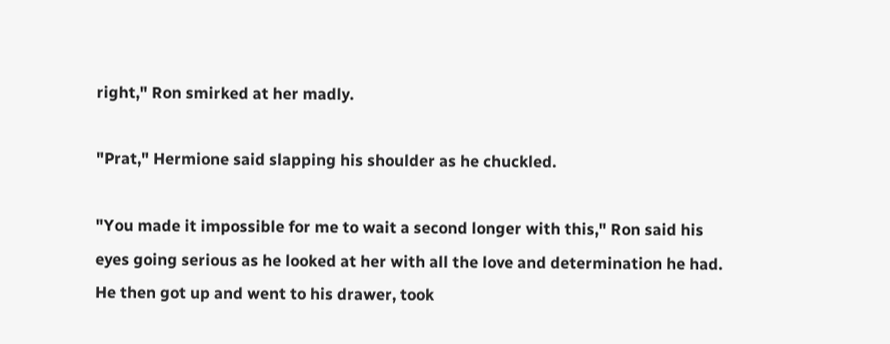right," Ron smirked at her madly.

"Prat," Hermione said slapping his shoulder as he chuckled.

"You made it impossible for me to wait a second longer with this," Ron said his eyes going serious as he looked at her with all the love and determination he had. He then got up and went to his drawer, took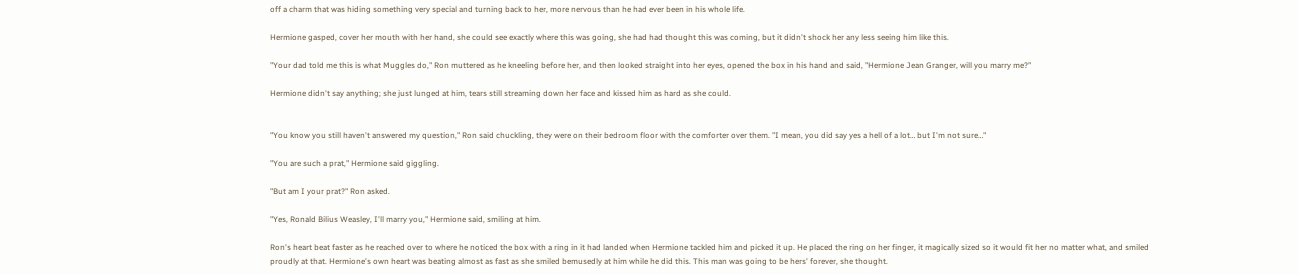off a charm that was hiding something very special and turning back to her, more nervous than he had ever been in his whole life.

Hermione gasped, cover her mouth with her hand, she could see exactly where this was going, she had had thought this was coming, but it didn't shock her any less seeing him like this.

"Your dad told me this is what Muggles do," Ron muttered as he kneeling before her, and then looked straight into her eyes, opened the box in his hand and said, "Hermione Jean Granger, will you marry me?"

Hermione didn't say anything; she just lunged at him, tears still streaming down her face and kissed him as hard as she could.


"You know you still haven't answered my question," Ron said chuckling, they were on their bedroom floor with the comforter over them. "I mean, you did say yes a hell of a lot… but I'm not sure…"

"You are such a prat," Hermione said giggling.

"But am I your prat?" Ron asked.

"Yes, Ronald Bilius Weasley, I'll marry you," Hermione said, smiling at him.

Ron's heart beat faster as he reached over to where he noticed the box with a ring in it had landed when Hermione tackled him and picked it up. He placed the ring on her finger, it magically sized so it would fit her no matter what, and smiled proudly at that. Hermione's own heart was beating almost as fast as she smiled bemusedly at him while he did this. This man was going to be hers' forever, she thought.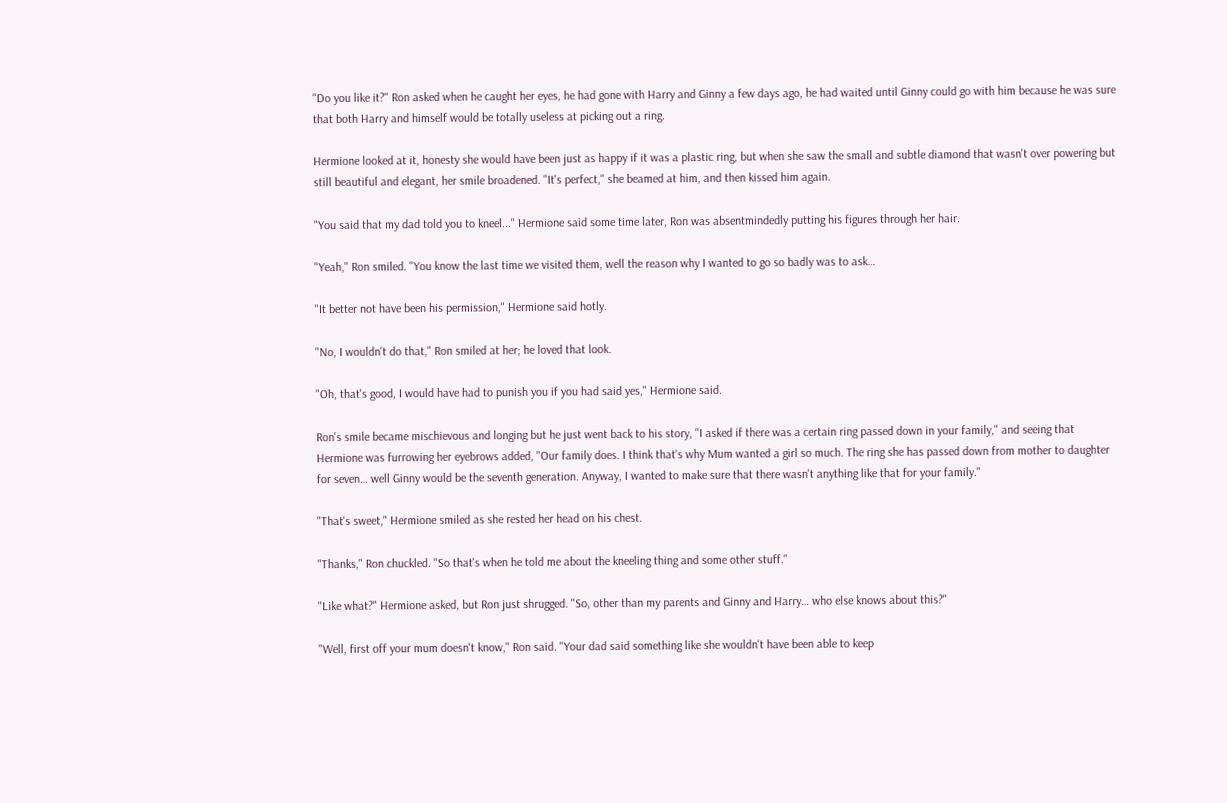"Do you like it?" Ron asked when he caught her eyes, he had gone with Harry and Ginny a few days ago, he had waited until Ginny could go with him because he was sure that both Harry and himself would be totally useless at picking out a ring.

Hermione looked at it, honesty she would have been just as happy if it was a plastic ring, but when she saw the small and subtle diamond that wasn't over powering but still beautiful and elegant, her smile broadened. "It's perfect," she beamed at him, and then kissed him again.

"You said that my dad told you to kneel..." Hermione said some time later, Ron was absentmindedly putting his figures through her hair.

"Yeah," Ron smiled. "You know the last time we visited them, well the reason why I wanted to go so badly was to ask…

"It better not have been his permission," Hermione said hotly.

"No, I wouldn't do that," Ron smiled at her; he loved that look.

"Oh, that's good, I would have had to punish you if you had said yes," Hermione said.

Ron's smile became mischievous and longing but he just went back to his story, "I asked if there was a certain ring passed down in your family," and seeing that Hermione was furrowing her eyebrows added, "Our family does. I think that's why Mum wanted a girl so much. The ring she has passed down from mother to daughter for seven… well Ginny would be the seventh generation. Anyway, I wanted to make sure that there wasn't anything like that for your family."

"That's sweet," Hermione smiled as she rested her head on his chest.

"Thanks," Ron chuckled. "So that's when he told me about the kneeling thing and some other stuff."

"Like what?" Hermione asked, but Ron just shrugged. "So, other than my parents and Ginny and Harry… who else knows about this?"

"Well, first off your mum doesn't know," Ron said. "Your dad said something like she wouldn't have been able to keep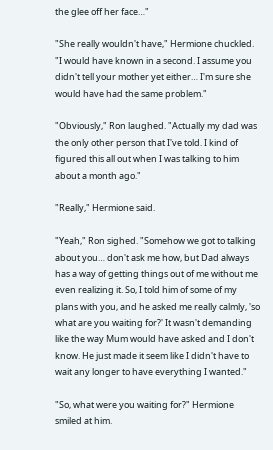the glee off her face…"

"She really wouldn't have," Hermione chuckled. "I would have known in a second. I assume you didn't tell your mother yet either… I'm sure she would have had the same problem."

"Obviously," Ron laughed. "Actually my dad was the only other person that I've told. I kind of figured this all out when I was talking to him about a month ago."

"Really," Hermione said.

"Yeah," Ron sighed. "Somehow we got to talking about you… don't ask me how, but Dad always has a way of getting things out of me without me even realizing it. So, I told him of some of my plans with you, and he asked me really calmly, 'so what are you waiting for?' It wasn't demanding like the way Mum would have asked and I don't know. He just made it seem like I didn't have to wait any longer to have everything I wanted."

"So, what were you waiting for?" Hermione smiled at him.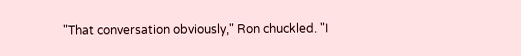"That conversation obviously," Ron chuckled. "I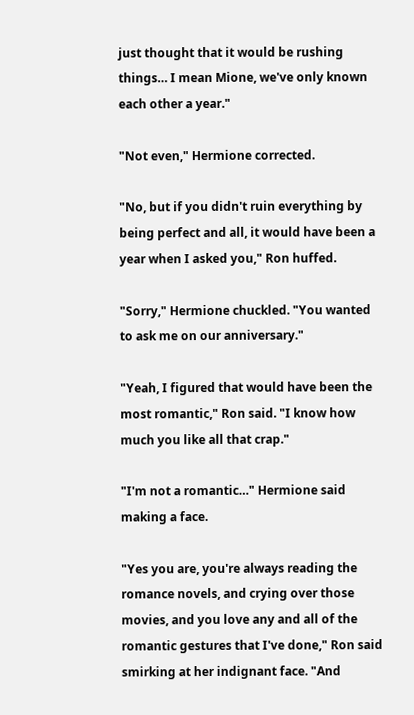just thought that it would be rushing things… I mean Mione, we've only known each other a year."

"Not even," Hermione corrected.

"No, but if you didn't ruin everything by being perfect and all, it would have been a year when I asked you," Ron huffed.

"Sorry," Hermione chuckled. "You wanted to ask me on our anniversary."

"Yeah, I figured that would have been the most romantic," Ron said. "I know how much you like all that crap."

"I'm not a romantic…" Hermione said making a face.

"Yes you are, you're always reading the romance novels, and crying over those movies, and you love any and all of the romantic gestures that I've done," Ron said smirking at her indignant face. "And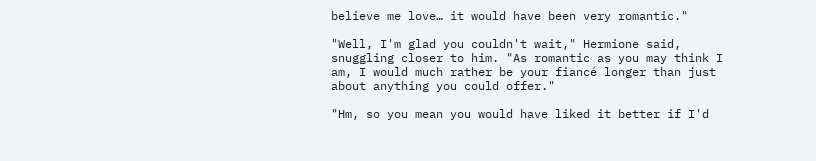believe me love… it would have been very romantic."

"Well, I'm glad you couldn't wait," Hermione said, snuggling closer to him. "As romantic as you may think I am, I would much rather be your fiancé longer than just about anything you could offer."

"Hm, so you mean you would have liked it better if I'd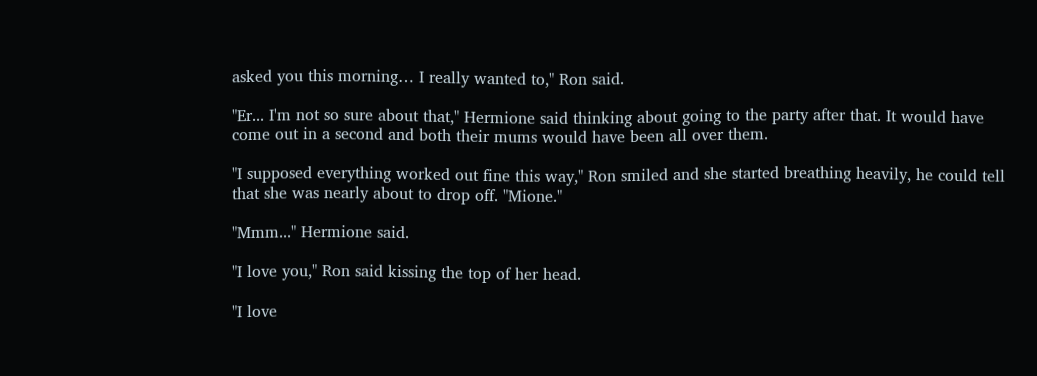asked you this morning… I really wanted to," Ron said.

"Er... I'm not so sure about that," Hermione said thinking about going to the party after that. It would have come out in a second and both their mums would have been all over them.

"I supposed everything worked out fine this way," Ron smiled and she started breathing heavily, he could tell that she was nearly about to drop off. "Mione."

"Mmm..." Hermione said.

"I love you," Ron said kissing the top of her head.

"I love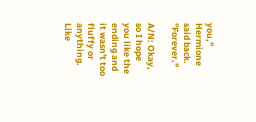you," Hermione said back. "Forever."

A/N: Okay, so I hope you like the ending and it wasn't too fluffy or anything. Like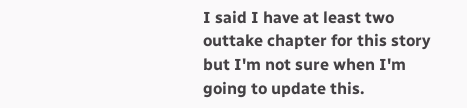I said I have at least two outtake chapter for this story but I'm not sure when I'm going to update this.